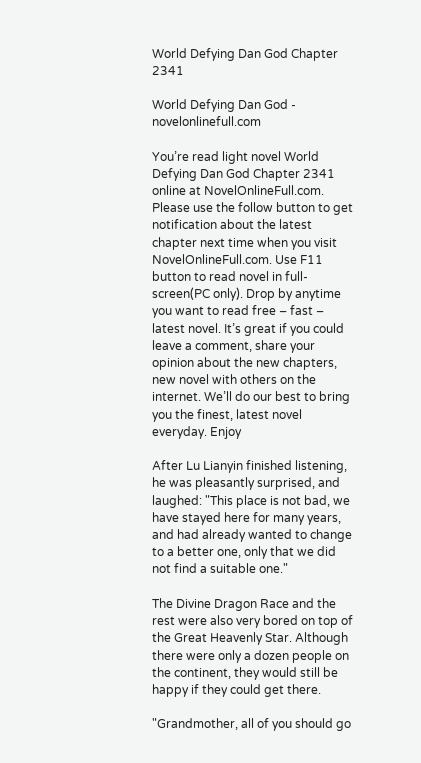World Defying Dan God Chapter 2341

World Defying Dan God - novelonlinefull.com

You’re read light novel World Defying Dan God Chapter 2341 online at NovelOnlineFull.com. Please use the follow button to get notification about the latest chapter next time when you visit NovelOnlineFull.com. Use F11 button to read novel in full-screen(PC only). Drop by anytime you want to read free – fast – latest novel. It’s great if you could leave a comment, share your opinion about the new chapters, new novel with others on the internet. We’ll do our best to bring you the finest, latest novel everyday. Enjoy

After Lu Lianyin finished listening, he was pleasantly surprised, and laughed: "This place is not bad, we have stayed here for many years, and had already wanted to change to a better one, only that we did not find a suitable one."

The Divine Dragon Race and the rest were also very bored on top of the Great Heavenly Star. Although there were only a dozen people on the continent, they would still be happy if they could get there.

"Grandmother, all of you should go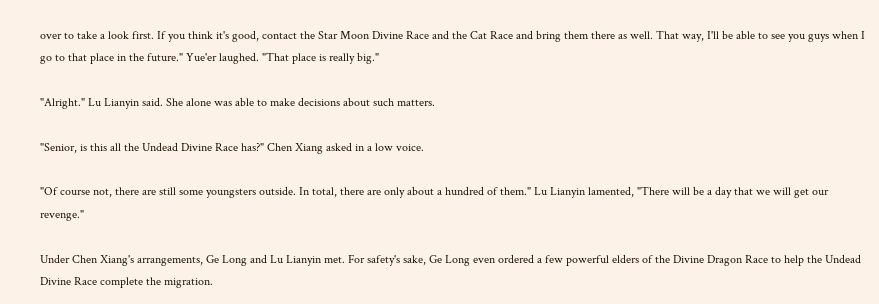over to take a look first. If you think it's good, contact the Star Moon Divine Race and the Cat Race and bring them there as well. That way, I'll be able to see you guys when I go to that place in the future." Yue'er laughed. "That place is really big."

"Alright." Lu Lianyin said. She alone was able to make decisions about such matters.

"Senior, is this all the Undead Divine Race has?" Chen Xiang asked in a low voice.

"Of course not, there are still some youngsters outside. In total, there are only about a hundred of them." Lu Lianyin lamented, "There will be a day that we will get our revenge."

Under Chen Xiang's arrangements, Ge Long and Lu Lianyin met. For safety's sake, Ge Long even ordered a few powerful elders of the Divine Dragon Race to help the Undead Divine Race complete the migration.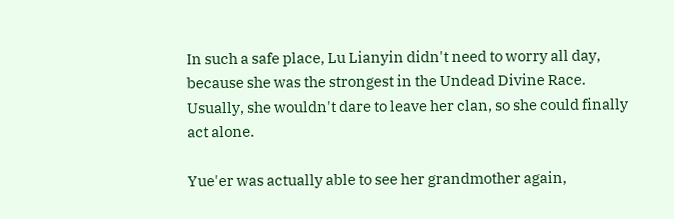In such a safe place, Lu Lianyin didn't need to worry all day, because she was the strongest in the Undead Divine Race. Usually, she wouldn't dare to leave her clan, so she could finally act alone.

Yue'er was actually able to see her grandmother again,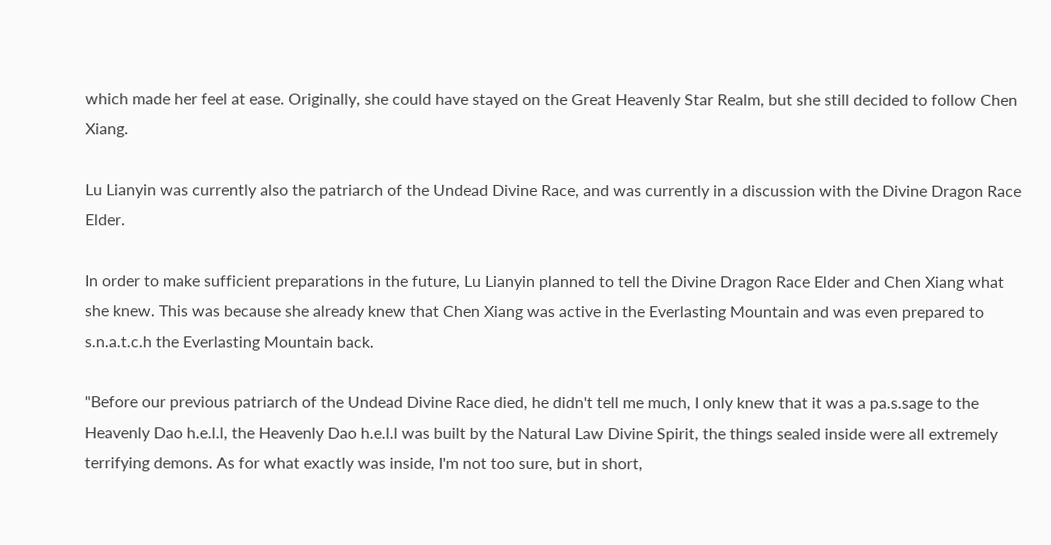which made her feel at ease. Originally, she could have stayed on the Great Heavenly Star Realm, but she still decided to follow Chen Xiang.

Lu Lianyin was currently also the patriarch of the Undead Divine Race, and was currently in a discussion with the Divine Dragon Race Elder.

In order to make sufficient preparations in the future, Lu Lianyin planned to tell the Divine Dragon Race Elder and Chen Xiang what she knew. This was because she already knew that Chen Xiang was active in the Everlasting Mountain and was even prepared to s.n.a.t.c.h the Everlasting Mountain back.

"Before our previous patriarch of the Undead Divine Race died, he didn't tell me much, I only knew that it was a pa.s.sage to the Heavenly Dao h.e.l.l, the Heavenly Dao h.e.l.l was built by the Natural Law Divine Spirit, the things sealed inside were all extremely terrifying demons. As for what exactly was inside, I'm not too sure, but in short,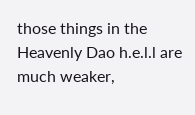those things in the Heavenly Dao h.e.l.l are much weaker,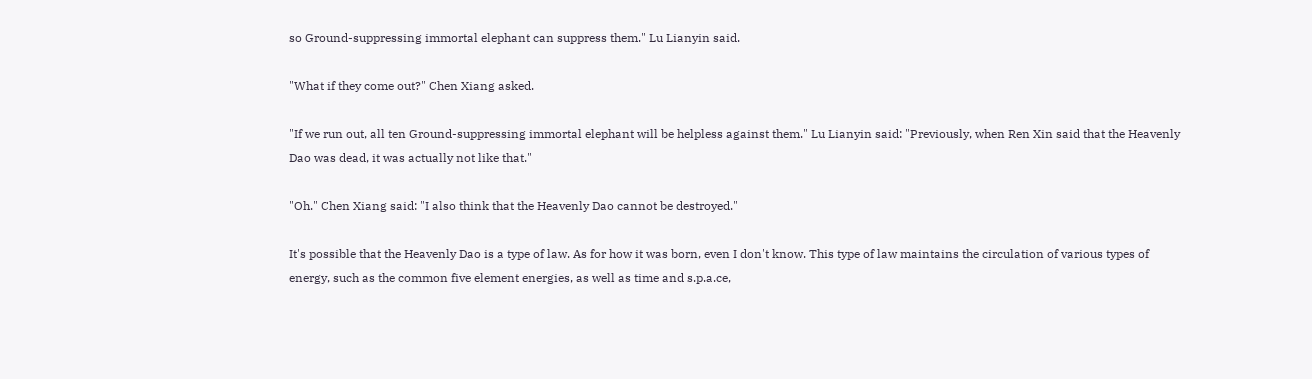so Ground-suppressing immortal elephant can suppress them." Lu Lianyin said.

"What if they come out?" Chen Xiang asked.

"If we run out, all ten Ground-suppressing immortal elephant will be helpless against them." Lu Lianyin said: "Previously, when Ren Xin said that the Heavenly Dao was dead, it was actually not like that."

"Oh." Chen Xiang said: "I also think that the Heavenly Dao cannot be destroyed."

It's possible that the Heavenly Dao is a type of law. As for how it was born, even I don't know. This type of law maintains the circulation of various types of energy, such as the common five element energies, as well as time and s.p.a.ce,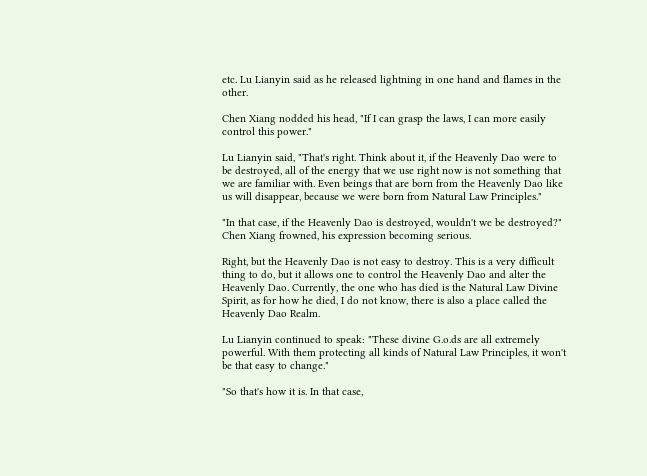etc. Lu Lianyin said as he released lightning in one hand and flames in the other.

Chen Xiang nodded his head, "If I can grasp the laws, I can more easily control this power."

Lu Lianyin said, "That's right. Think about it, if the Heavenly Dao were to be destroyed, all of the energy that we use right now is not something that we are familiar with. Even beings that are born from the Heavenly Dao like us will disappear, because we were born from Natural Law Principles."

"In that case, if the Heavenly Dao is destroyed, wouldn't we be destroyed?" Chen Xiang frowned, his expression becoming serious.

Right, but the Heavenly Dao is not easy to destroy. This is a very difficult thing to do, but it allows one to control the Heavenly Dao and alter the Heavenly Dao. Currently, the one who has died is the Natural Law Divine Spirit, as for how he died, I do not know, there is also a place called the Heavenly Dao Realm.

Lu Lianyin continued to speak: "These divine G.o.ds are all extremely powerful. With them protecting all kinds of Natural Law Principles, it won't be that easy to change."

"So that's how it is. In that case,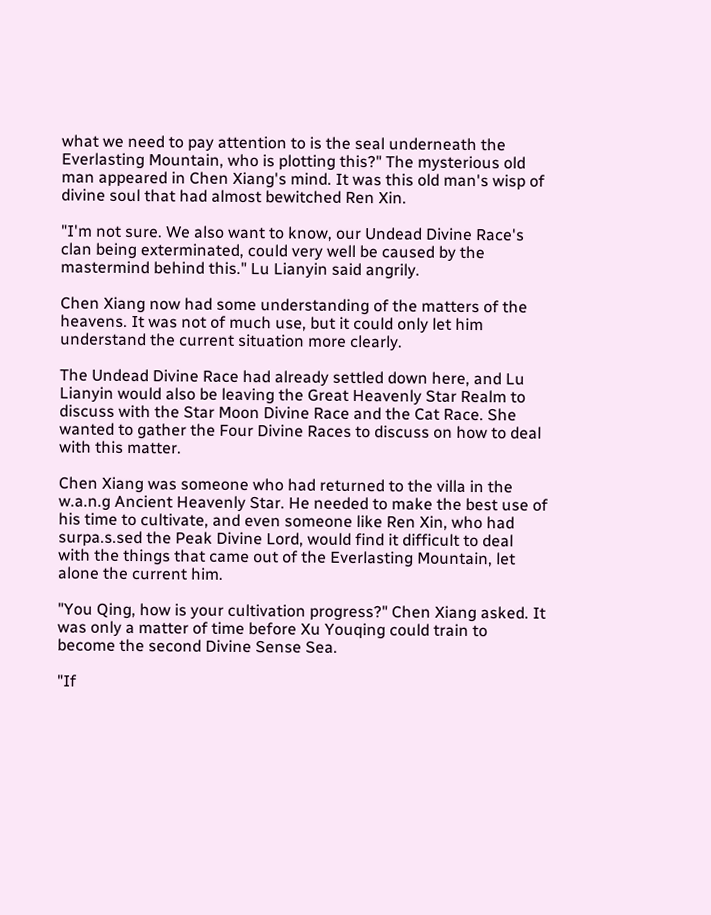what we need to pay attention to is the seal underneath the Everlasting Mountain, who is plotting this?" The mysterious old man appeared in Chen Xiang's mind. It was this old man's wisp of divine soul that had almost bewitched Ren Xin.

"I'm not sure. We also want to know, our Undead Divine Race's clan being exterminated, could very well be caused by the mastermind behind this." Lu Lianyin said angrily.

Chen Xiang now had some understanding of the matters of the heavens. It was not of much use, but it could only let him understand the current situation more clearly.

The Undead Divine Race had already settled down here, and Lu Lianyin would also be leaving the Great Heavenly Star Realm to discuss with the Star Moon Divine Race and the Cat Race. She wanted to gather the Four Divine Races to discuss on how to deal with this matter.

Chen Xiang was someone who had returned to the villa in the w.a.n.g Ancient Heavenly Star. He needed to make the best use of his time to cultivate, and even someone like Ren Xin, who had surpa.s.sed the Peak Divine Lord, would find it difficult to deal with the things that came out of the Everlasting Mountain, let alone the current him.

"You Qing, how is your cultivation progress?" Chen Xiang asked. It was only a matter of time before Xu Youqing could train to become the second Divine Sense Sea.

"If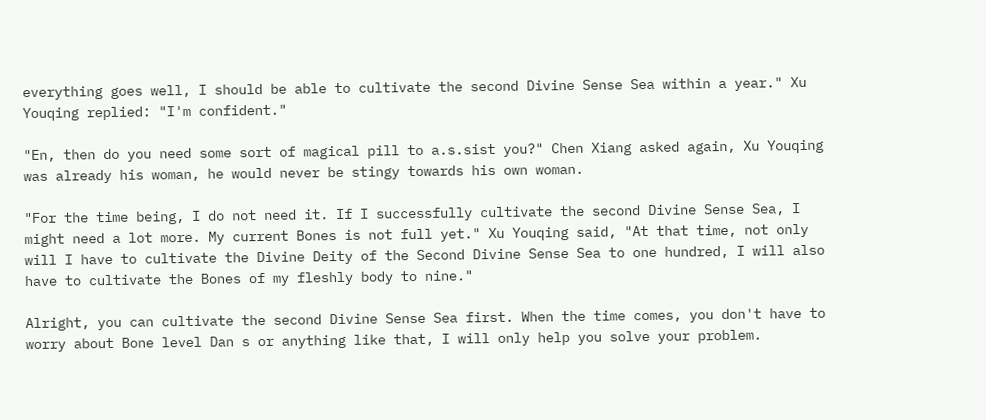everything goes well, I should be able to cultivate the second Divine Sense Sea within a year." Xu Youqing replied: "I'm confident."

"En, then do you need some sort of magical pill to a.s.sist you?" Chen Xiang asked again, Xu Youqing was already his woman, he would never be stingy towards his own woman.

"For the time being, I do not need it. If I successfully cultivate the second Divine Sense Sea, I might need a lot more. My current Bones is not full yet." Xu Youqing said, "At that time, not only will I have to cultivate the Divine Deity of the Second Divine Sense Sea to one hundred, I will also have to cultivate the Bones of my fleshly body to nine."

Alright, you can cultivate the second Divine Sense Sea first. When the time comes, you don't have to worry about Bone level Dan s or anything like that, I will only help you solve your problem.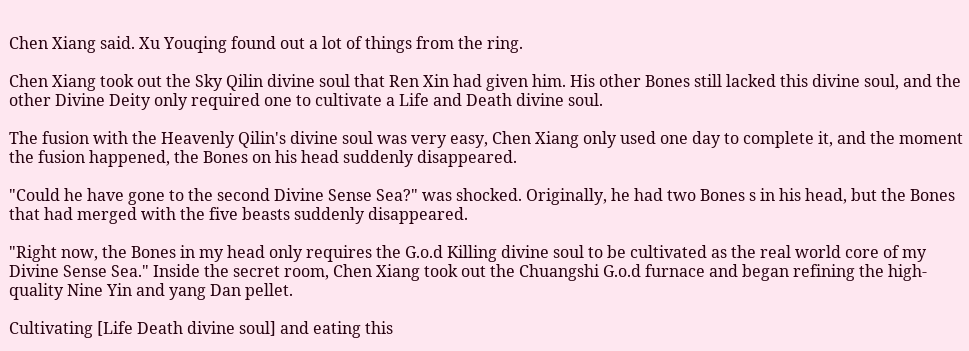Chen Xiang said. Xu Youqing found out a lot of things from the ring.

Chen Xiang took out the Sky Qilin divine soul that Ren Xin had given him. His other Bones still lacked this divine soul, and the other Divine Deity only required one to cultivate a Life and Death divine soul.

The fusion with the Heavenly Qilin's divine soul was very easy, Chen Xiang only used one day to complete it, and the moment the fusion happened, the Bones on his head suddenly disappeared.

"Could he have gone to the second Divine Sense Sea?" was shocked. Originally, he had two Bones s in his head, but the Bones that had merged with the five beasts suddenly disappeared.

"Right now, the Bones in my head only requires the G.o.d Killing divine soul to be cultivated as the real world core of my Divine Sense Sea." Inside the secret room, Chen Xiang took out the Chuangshi G.o.d furnace and began refining the high-quality Nine Yin and yang Dan pellet.

Cultivating [Life Death divine soul] and eating this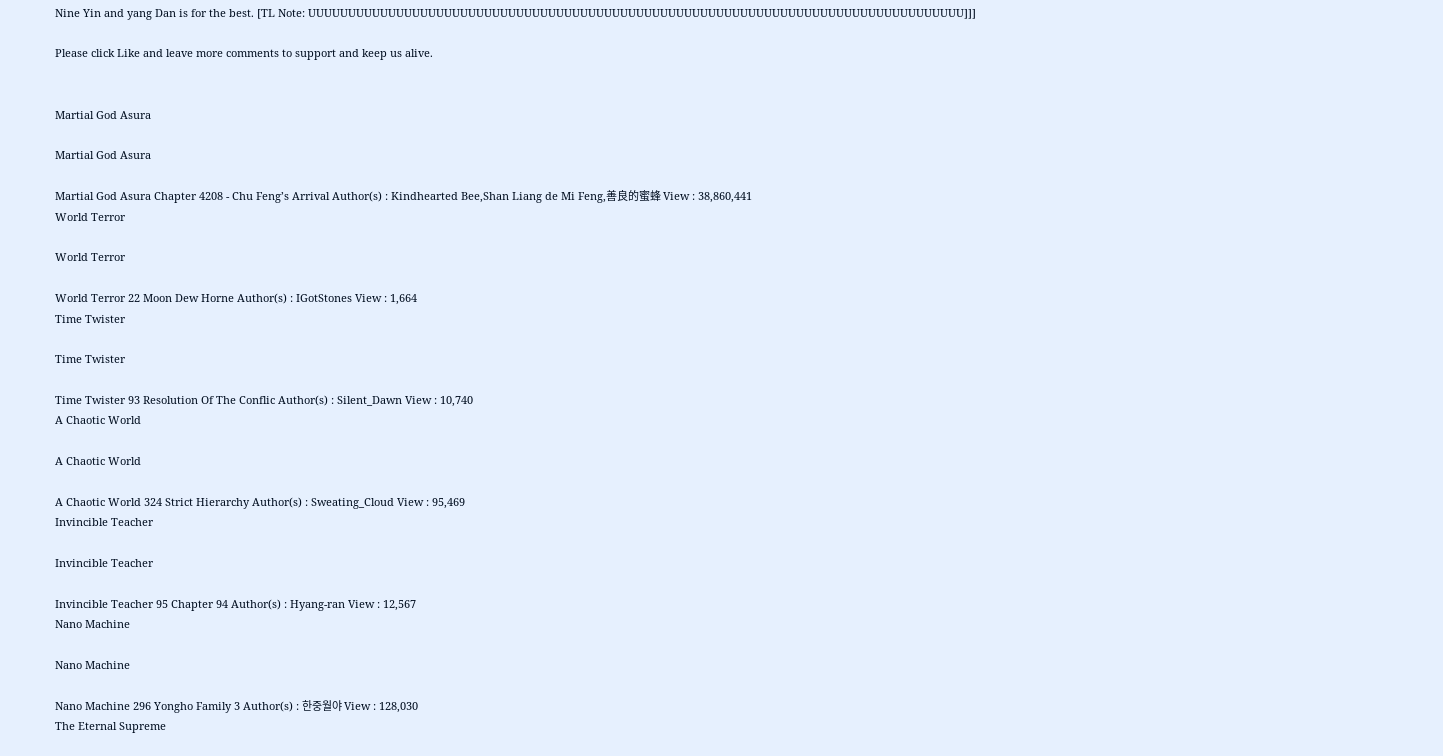Nine Yin and yang Dan is for the best. [TL Note: UUUUUUUUUUUUUUUUUUUUUUUUUUUUUUUUUUUUUUUUUUUUUUUUUUUUUUUUUUUUUUUUUUUUUUUUUUUUUUUUUU]]]

Please click Like and leave more comments to support and keep us alive.


Martial God Asura

Martial God Asura

Martial God Asura Chapter 4208 - Chu Feng’s Arrival Author(s) : Kindhearted Bee,Shan Liang de Mi Feng,善良的蜜蜂 View : 38,860,441
World Terror

World Terror

World Terror 22 Moon Dew Horne Author(s) : IGotStones View : 1,664
Time Twister

Time Twister

Time Twister 93 Resolution Of The Conflic Author(s) : Silent_Dawn View : 10,740
A Chaotic World

A Chaotic World

A Chaotic World 324 Strict Hierarchy Author(s) : Sweating_Cloud View : 95,469
Invincible Teacher

Invincible Teacher

Invincible Teacher 95 Chapter 94 Author(s) : Hyang-ran View : 12,567
Nano Machine

Nano Machine

Nano Machine 296 Yongho Family 3 Author(s) : 한중월야 View : 128,030
The Eternal Supreme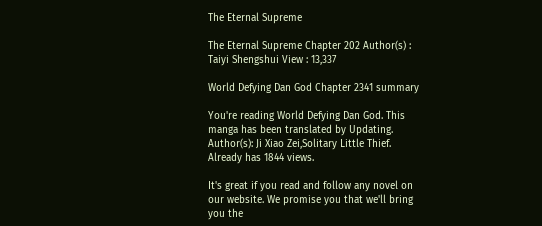The Eternal Supreme

The Eternal Supreme Chapter 202 Author(s) : Taiyi Shengshui View : 13,337

World Defying Dan God Chapter 2341 summary

You're reading World Defying Dan God. This manga has been translated by Updating. Author(s): Ji Xiao Zei,Solitary Little Thief. Already has 1844 views.

It's great if you read and follow any novel on our website. We promise you that we'll bring you the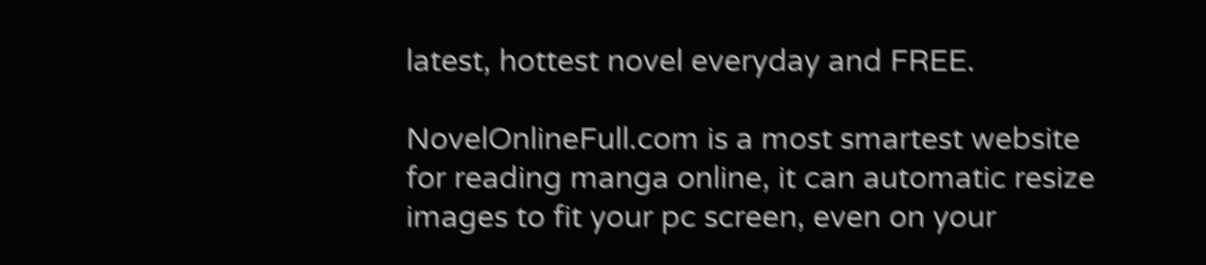latest, hottest novel everyday and FREE.

NovelOnlineFull.com is a most smartest website for reading manga online, it can automatic resize images to fit your pc screen, even on your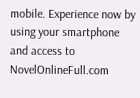mobile. Experience now by using your smartphone and access to NovelOnlineFull.com